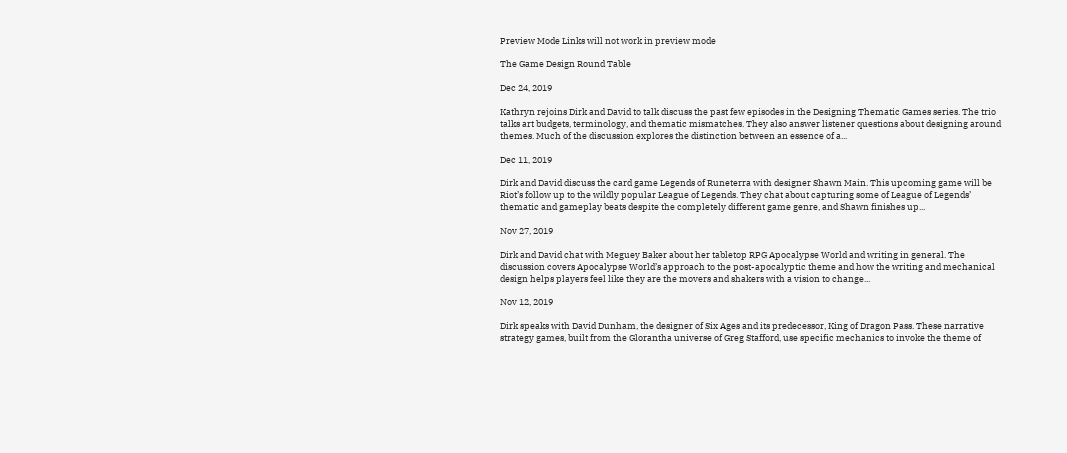Preview Mode Links will not work in preview mode

The Game Design Round Table

Dec 24, 2019

Kathryn rejoins Dirk and David to talk discuss the past few episodes in the Designing Thematic Games series. The trio talks art budgets, terminology, and thematic mismatches. They also answer listener questions about designing around themes. Much of the discussion explores the distinction between an essence of a...

Dec 11, 2019

Dirk and David discuss the card game Legends of Runeterra with designer Shawn Main. This upcoming game will be Riot’s follow up to the wildly popular League of Legends. They chat about capturing some of League of Legends’ thematic and gameplay beats despite the completely different game genre, and Shawn finishes up...

Nov 27, 2019

Dirk and David chat with Meguey Baker about her tabletop RPG Apocalypse World and writing in general. The discussion covers Apocalypse World’s approach to the post-apocalyptic theme and how the writing and mechanical design helps players feel like they are the movers and shakers with a vision to change...

Nov 12, 2019

Dirk speaks with David Dunham, the designer of Six Ages and its predecessor, King of Dragon Pass. These narrative strategy games, built from the Glorantha universe of Greg Stafford, use specific mechanics to invoke the theme of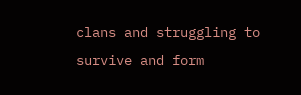clans and struggling to survive and form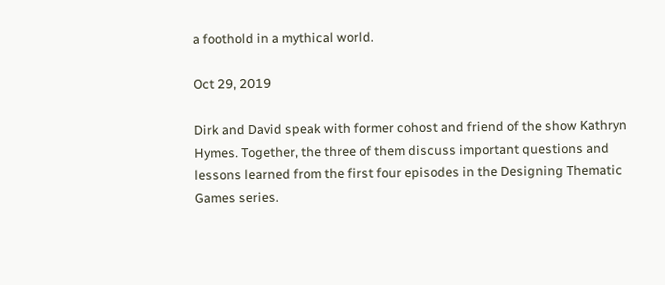a foothold in a mythical world.

Oct 29, 2019

Dirk and David speak with former cohost and friend of the show Kathryn Hymes. Together, the three of them discuss important questions and lessons learned from the first four episodes in the Designing Thematic Games series.